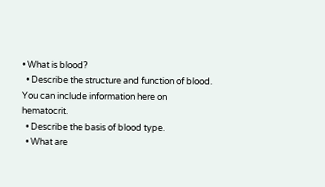• What is blood?
  • Describe the structure and function of blood. You can include information here on hematocrit.
  • Describe the basis of blood type.
  • What are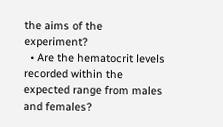the aims of the experiment?
  • Are the hematocrit levels recorded within the expected range from males and females?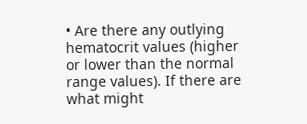• Are there any outlying hematocrit values (higher or lower than the normal range values). If there are what might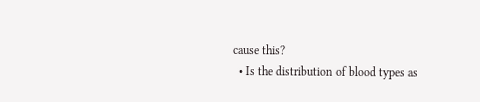cause this?
  • Is the distribution of blood types as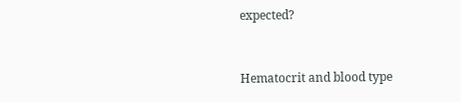expected?


Hematocrit and blood type